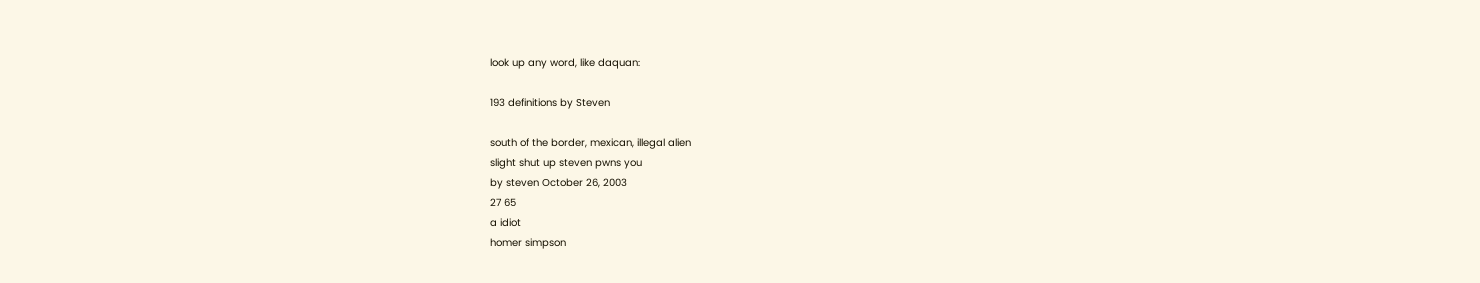look up any word, like daquan:

193 definitions by Steven

south of the border, mexican, illegal alien
slight shut up steven pwns you
by steven October 26, 2003
27 65
a idiot
homer simpson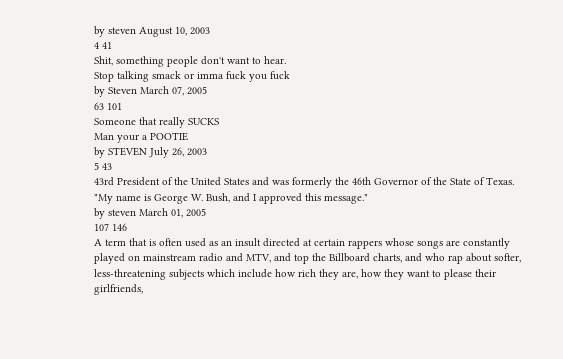by steven August 10, 2003
4 41
Shit, something people don't want to hear.
Stop talking smack or imma fuck you fuck
by Steven March 07, 2005
63 101
Someone that really SUCKS
Man your a POOTIE
by STEVEN July 26, 2003
5 43
43rd President of the United States and was formerly the 46th Governor of the State of Texas.
"My name is George W. Bush, and I approved this message."
by steven March 01, 2005
107 146
A term that is often used as an insult directed at certain rappers whose songs are constantly played on mainstream radio and MTV, and top the Billboard charts, and who rap about softer, less-threatening subjects which include how rich they are, how they want to please their girlfriends,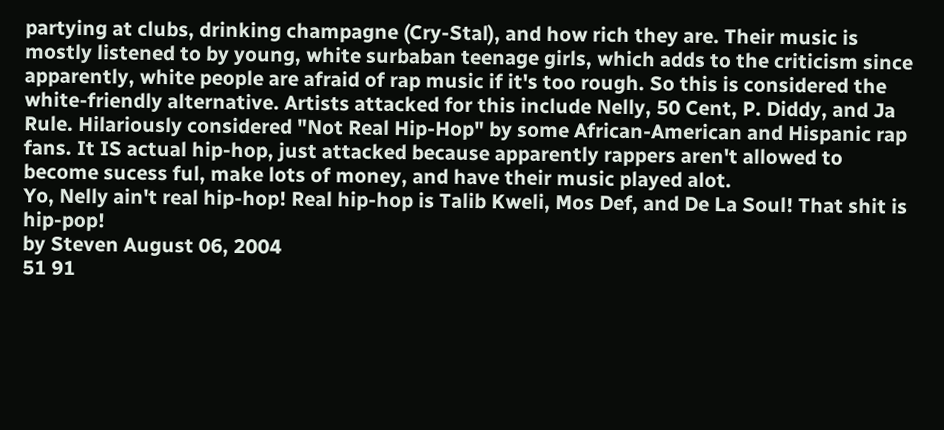partying at clubs, drinking champagne (Cry-Stal), and how rich they are. Their music is mostly listened to by young, white surbaban teenage girls, which adds to the criticism since apparently, white people are afraid of rap music if it's too rough. So this is considered the white-friendly alternative. Artists attacked for this include Nelly, 50 Cent, P. Diddy, and Ja Rule. Hilariously considered "Not Real Hip-Hop" by some African-American and Hispanic rap fans. It IS actual hip-hop, just attacked because apparently rappers aren't allowed to become sucess ful, make lots of money, and have their music played alot.
Yo, Nelly ain't real hip-hop! Real hip-hop is Talib Kweli, Mos Def, and De La Soul! That shit is hip-pop!
by Steven August 06, 2004
51 91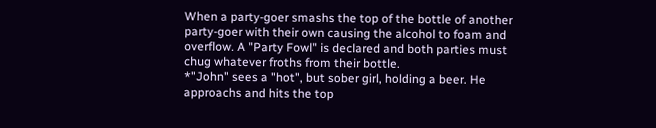When a party-goer smashs the top of the bottle of another party-goer with their own causing the alcohol to foam and overflow. A "Party Fowl" is declared and both parties must chug whatever froths from their bottle.
*"John" sees a "hot", but sober girl, holding a beer. He approachs and hits the top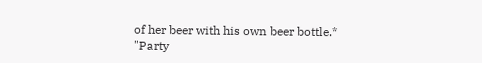of her beer with his own beer bottle.*
"Party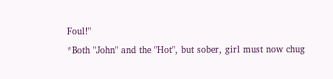Foul!"
*Both "John" and the "Hot", but sober, girl must now chug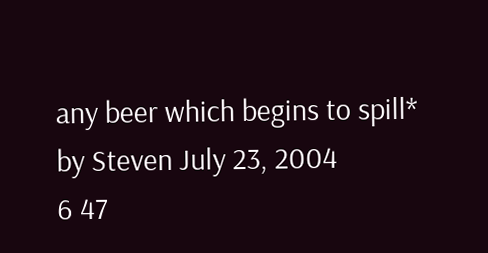any beer which begins to spill*
by Steven July 23, 2004
6 47